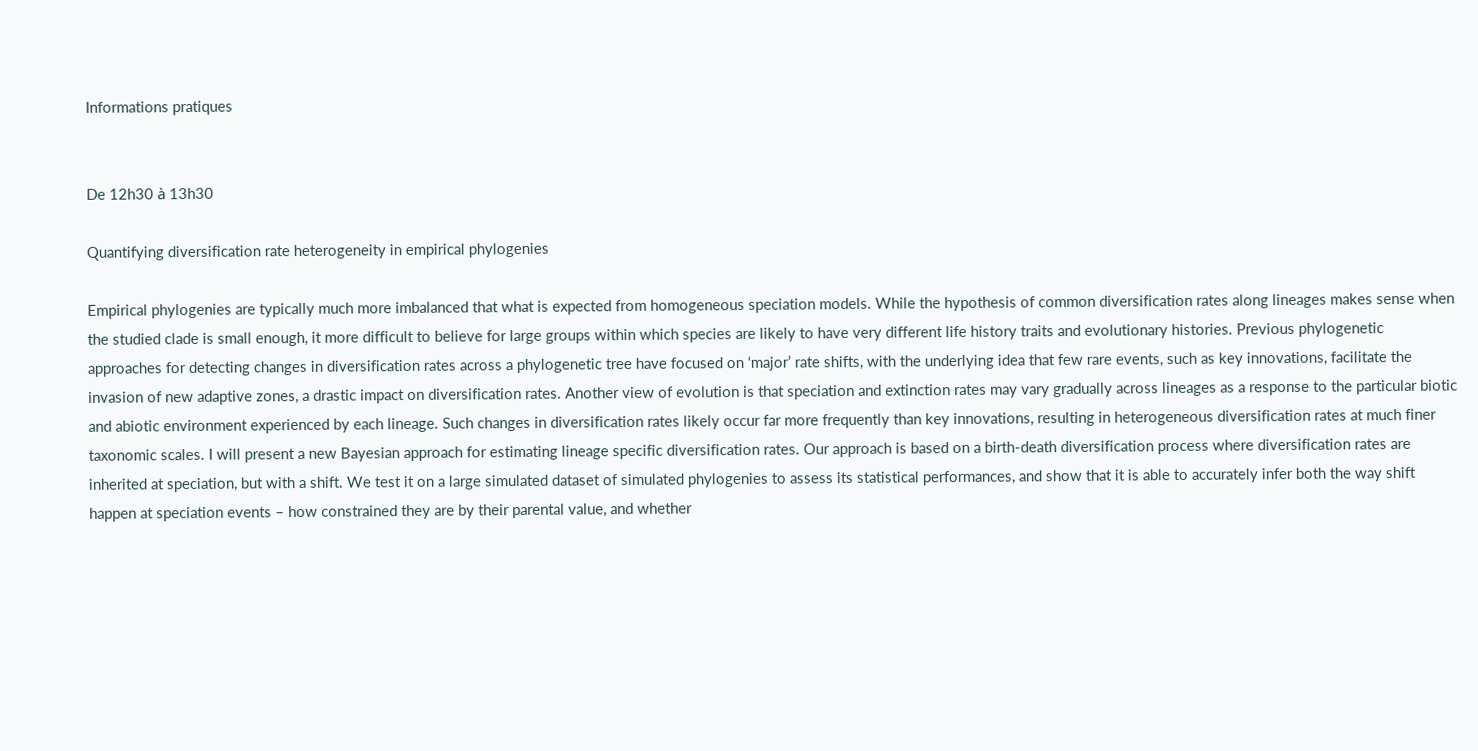Informations pratiques


De 12h30 à 13h30

Quantifying diversification rate heterogeneity in empirical phylogenies

Empirical phylogenies are typically much more imbalanced that what is expected from homogeneous speciation models. While the hypothesis of common diversification rates along lineages makes sense when the studied clade is small enough, it more difficult to believe for large groups within which species are likely to have very different life history traits and evolutionary histories. Previous phylogenetic approaches for detecting changes in diversification rates across a phylogenetic tree have focused on ‘major’ rate shifts, with the underlying idea that few rare events, such as key innovations, facilitate the invasion of new adaptive zones, a drastic impact on diversification rates. Another view of evolution is that speciation and extinction rates may vary gradually across lineages as a response to the particular biotic and abiotic environment experienced by each lineage. Such changes in diversification rates likely occur far more frequently than key innovations, resulting in heterogeneous diversification rates at much finer taxonomic scales. I will present a new Bayesian approach for estimating lineage specific diversification rates. Our approach is based on a birth-death diversification process where diversification rates are inherited at speciation, but with a shift. We test it on a large simulated dataset of simulated phylogenies to assess its statistical performances, and show that it is able to accurately infer both the way shift happen at speciation events – how constrained they are by their parental value, and whether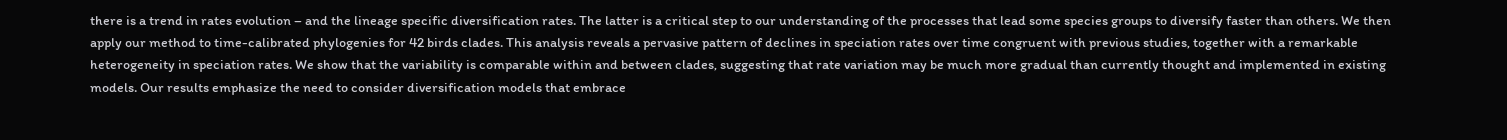there is a trend in rates evolution – and the lineage specific diversification rates. The latter is a critical step to our understanding of the processes that lead some species groups to diversify faster than others. We then apply our method to time-calibrated phylogenies for 42 birds clades. This analysis reveals a pervasive pattern of declines in speciation rates over time congruent with previous studies, together with a remarkable heterogeneity in speciation rates. We show that the variability is comparable within and between clades, suggesting that rate variation may be much more gradual than currently thought and implemented in existing models. Our results emphasize the need to consider diversification models that embrace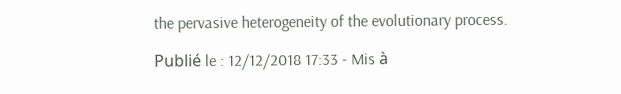the pervasive heterogeneity of the evolutionary process.

Publié le : 12/12/2018 17:33 - Mis à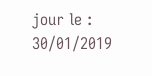jour le : 30/01/2019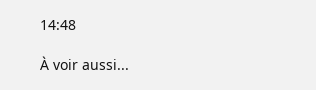14:48

À voir aussi...